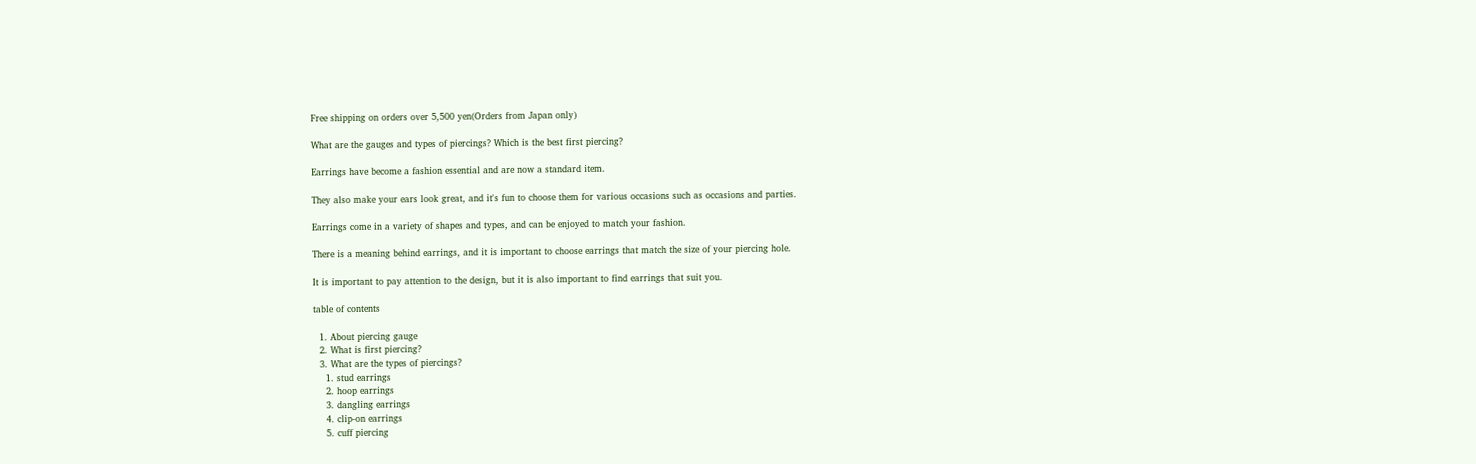Free shipping on orders over 5,500 yen(Orders from Japan only)

What are the gauges and types of piercings? Which is the best first piercing?

Earrings have become a fashion essential and are now a standard item.

They also make your ears look great, and it's fun to choose them for various occasions such as occasions and parties.

Earrings come in a variety of shapes and types, and can be enjoyed to match your fashion.

There is a meaning behind earrings, and it is important to choose earrings that match the size of your piercing hole.

It is important to pay attention to the design, but it is also important to find earrings that suit you.

table of contents

  1. About piercing gauge
  2. What is first piercing?
  3. What are the types of piercings?
    1. stud earrings
    2. hoop earrings
    3. dangling earrings
    4. clip-on earrings
    5. cuff piercing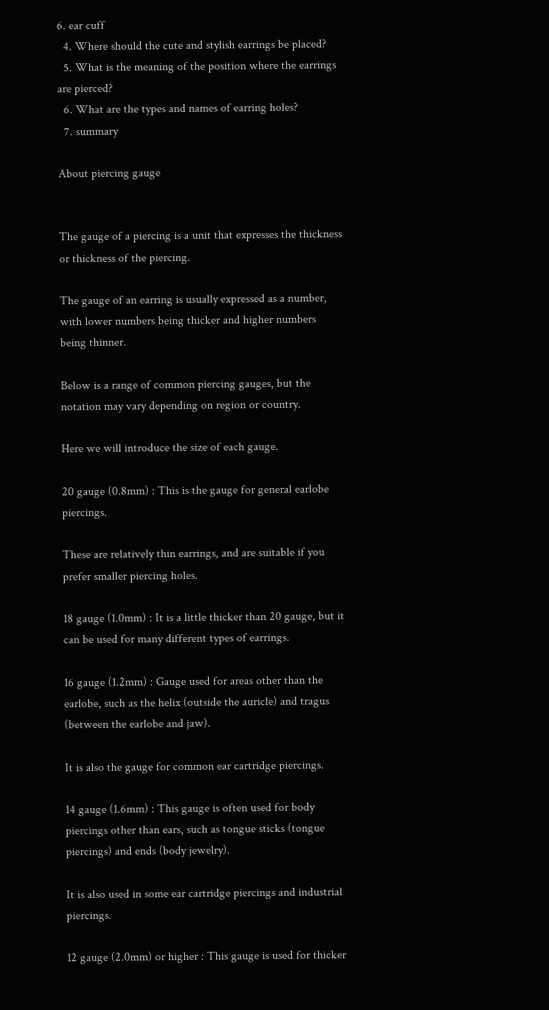6. ear cuff
  4. Where should the cute and stylish earrings be placed?
  5. What is the meaning of the position where the earrings are pierced?
  6. What are the types and names of earring holes?
  7. summary

About piercing gauge


The gauge of a piercing is a unit that expresses the thickness or thickness of the piercing.

The gauge of an earring is usually expressed as a number, with lower numbers being thicker and higher numbers being thinner.

Below is a range of common piercing gauges, but the notation may vary depending on region or country.

Here we will introduce the size of each gauge.

20 gauge (0.8mm) : This is the gauge for general earlobe piercings.

These are relatively thin earrings, and are suitable if you prefer smaller piercing holes.

18 gauge (1.0mm) : It is a little thicker than 20 gauge, but it can be used for many different types of earrings.

16 gauge (1.2mm) : Gauge used for areas other than the earlobe, such as the helix (outside the auricle) and tragus (between the earlobe and jaw).

It is also the gauge for common ear cartridge piercings.

14 gauge (1.6mm) : This gauge is often used for body piercings other than ears, such as tongue sticks (tongue piercings) and ends (body jewelry).

It is also used in some ear cartridge piercings and industrial piercings.

12 gauge (2.0mm) or higher : This gauge is used for thicker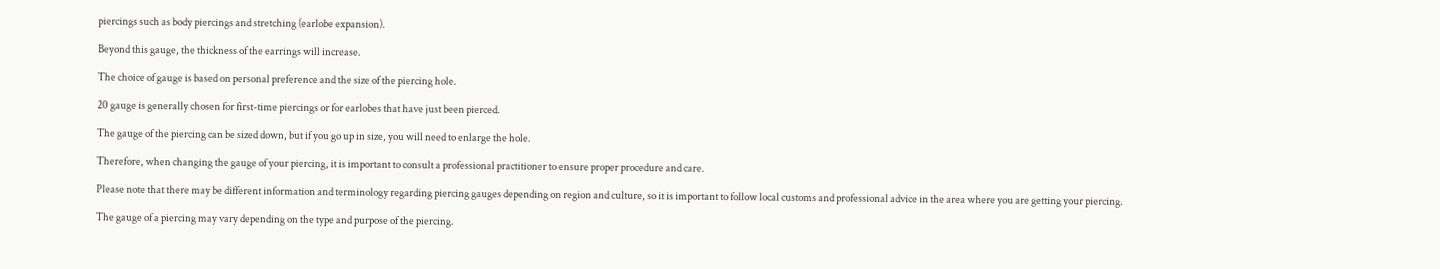piercings such as body piercings and stretching (earlobe expansion).

Beyond this gauge, the thickness of the earrings will increase.

The choice of gauge is based on personal preference and the size of the piercing hole.

20 gauge is generally chosen for first-time piercings or for earlobes that have just been pierced.

The gauge of the piercing can be sized down, but if you go up in size, you will need to enlarge the hole.

Therefore, when changing the gauge of your piercing, it is important to consult a professional practitioner to ensure proper procedure and care.

Please note that there may be different information and terminology regarding piercing gauges depending on region and culture, so it is important to follow local customs and professional advice in the area where you are getting your piercing.

The gauge of a piercing may vary depending on the type and purpose of the piercing.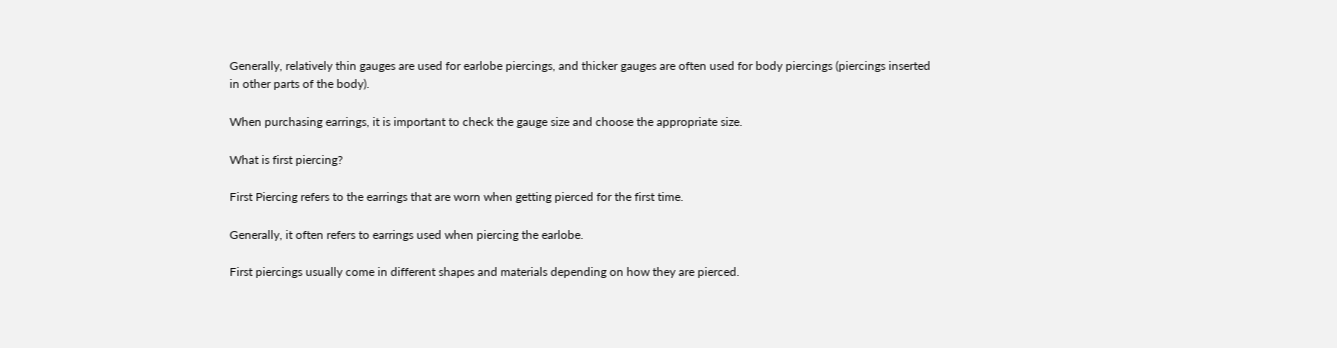Generally, relatively thin gauges are used for earlobe piercings, and thicker gauges are often used for body piercings (piercings inserted in other parts of the body).

When purchasing earrings, it is important to check the gauge size and choose the appropriate size.

What is first piercing?

First Piercing refers to the earrings that are worn when getting pierced for the first time.

Generally, it often refers to earrings used when piercing the earlobe.

First piercings usually come in different shapes and materials depending on how they are pierced.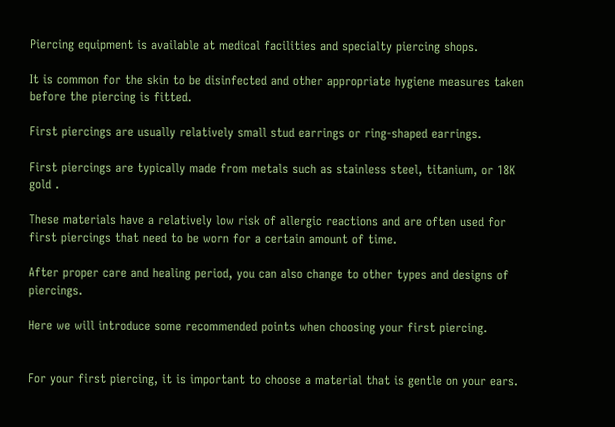Piercing equipment is available at medical facilities and specialty piercing shops.

It is common for the skin to be disinfected and other appropriate hygiene measures taken before the piercing is fitted.

First piercings are usually relatively small stud earrings or ring-shaped earrings.

First piercings are typically made from metals such as stainless steel, titanium, or 18K gold .

These materials have a relatively low risk of allergic reactions and are often used for first piercings that need to be worn for a certain amount of time.

After proper care and healing period, you can also change to other types and designs of piercings.

Here we will introduce some recommended points when choosing your first piercing.


For your first piercing, it is important to choose a material that is gentle on your ears.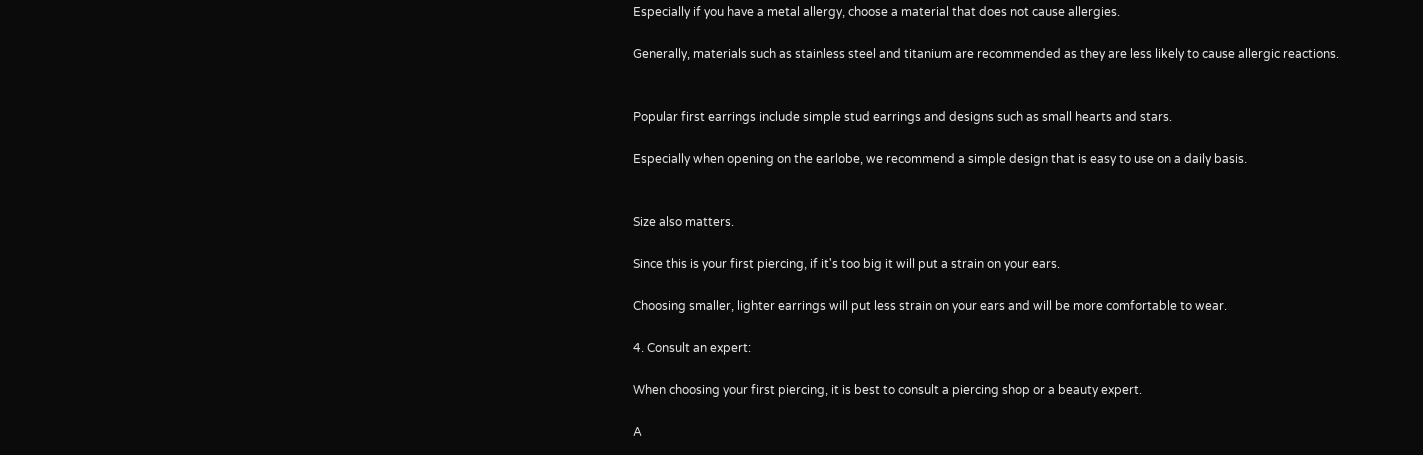Especially if you have a metal allergy, choose a material that does not cause allergies.

Generally, materials such as stainless steel and titanium are recommended as they are less likely to cause allergic reactions.


Popular first earrings include simple stud earrings and designs such as small hearts and stars.

Especially when opening on the earlobe, we recommend a simple design that is easy to use on a daily basis.


Size also matters.

Since this is your first piercing, if it's too big it will put a strain on your ears.

Choosing smaller, lighter earrings will put less strain on your ears and will be more comfortable to wear.

4. Consult an expert:

When choosing your first piercing, it is best to consult a piercing shop or a beauty expert.

A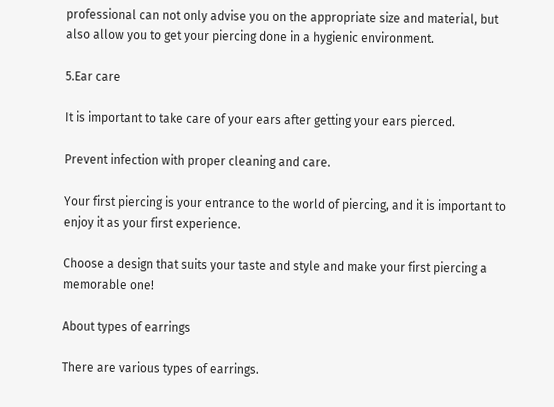professional can not only advise you on the appropriate size and material, but also allow you to get your piercing done in a hygienic environment.

5.Ear care

It is important to take care of your ears after getting your ears pierced.

Prevent infection with proper cleaning and care.

Your first piercing is your entrance to the world of piercing, and it is important to enjoy it as your first experience.

Choose a design that suits your taste and style and make your first piercing a memorable one!

About types of earrings

There are various types of earrings.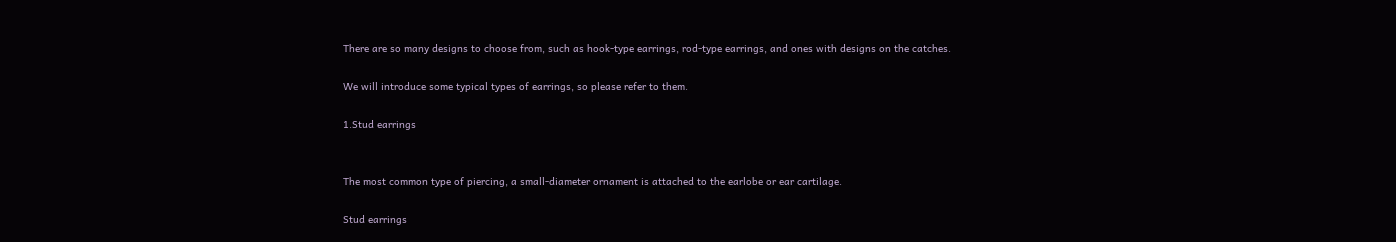There are so many designs to choose from, such as hook-type earrings, rod-type earrings, and ones with designs on the catches.

We will introduce some typical types of earrings, so please refer to them.

1.Stud earrings


The most common type of piercing, a small-diameter ornament is attached to the earlobe or ear cartilage.

Stud earrings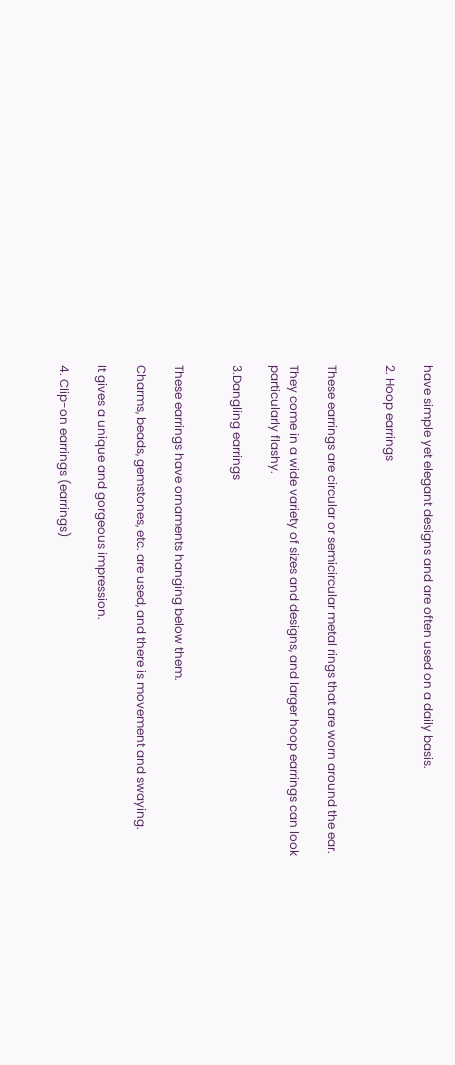have simple yet elegant designs and are often used on a daily basis.

2. Hoop earrings


These earrings are circular or semicircular metal rings that are worn around the ear.

They come in a wide variety of sizes and designs, and larger hoop earrings can look particularly flashy.

3.Dangling earrings


These earrings have ornaments hanging below them.

Charms, beads, gemstones, etc. are used, and there is movement and swaying.

It gives a unique and gorgeous impression.

4. Clip-on earrings (earrings)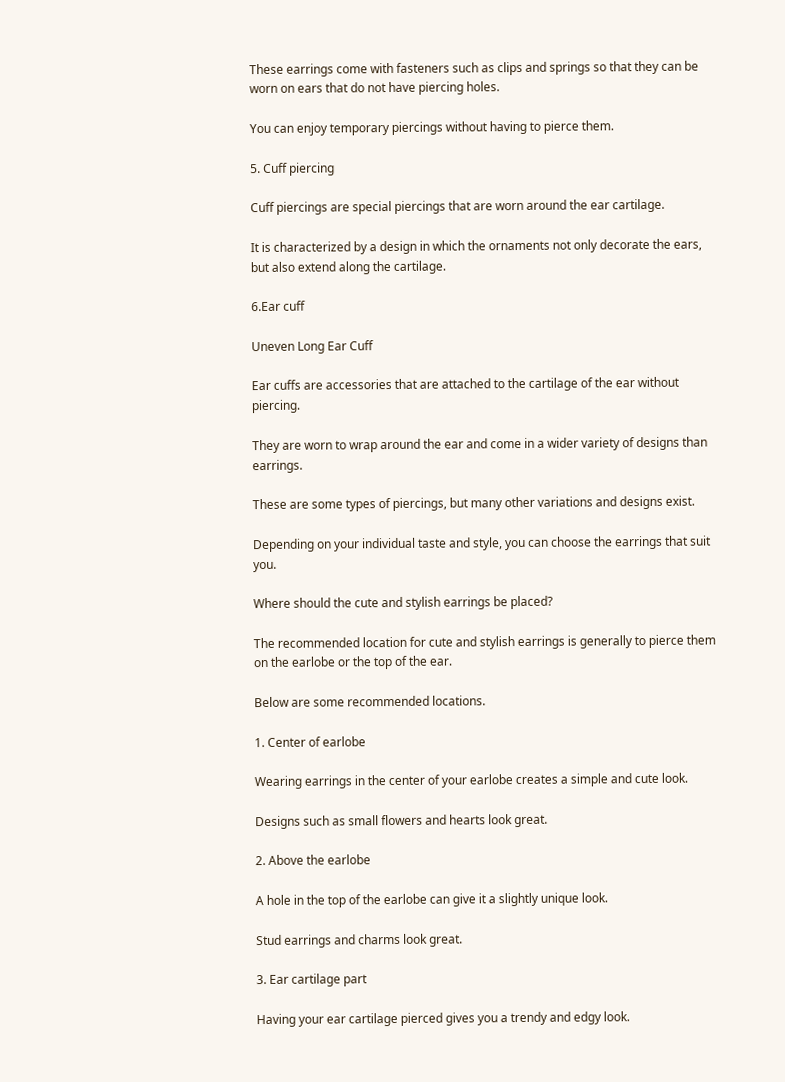These earrings come with fasteners such as clips and springs so that they can be worn on ears that do not have piercing holes.

You can enjoy temporary piercings without having to pierce them.

5. Cuff piercing

Cuff piercings are special piercings that are worn around the ear cartilage.

It is characterized by a design in which the ornaments not only decorate the ears, but also extend along the cartilage.

6.Ear cuff

Uneven Long Ear Cuff

Ear cuffs are accessories that are attached to the cartilage of the ear without piercing.

They are worn to wrap around the ear and come in a wider variety of designs than earrings.

These are some types of piercings, but many other variations and designs exist.

Depending on your individual taste and style, you can choose the earrings that suit you.

Where should the cute and stylish earrings be placed?

The recommended location for cute and stylish earrings is generally to pierce them on the earlobe or the top of the ear.

Below are some recommended locations.

1. Center of earlobe

Wearing earrings in the center of your earlobe creates a simple and cute look.

Designs such as small flowers and hearts look great.

2. Above the earlobe

A hole in the top of the earlobe can give it a slightly unique look.

Stud earrings and charms look great.

3. Ear cartilage part

Having your ear cartilage pierced gives you a trendy and edgy look.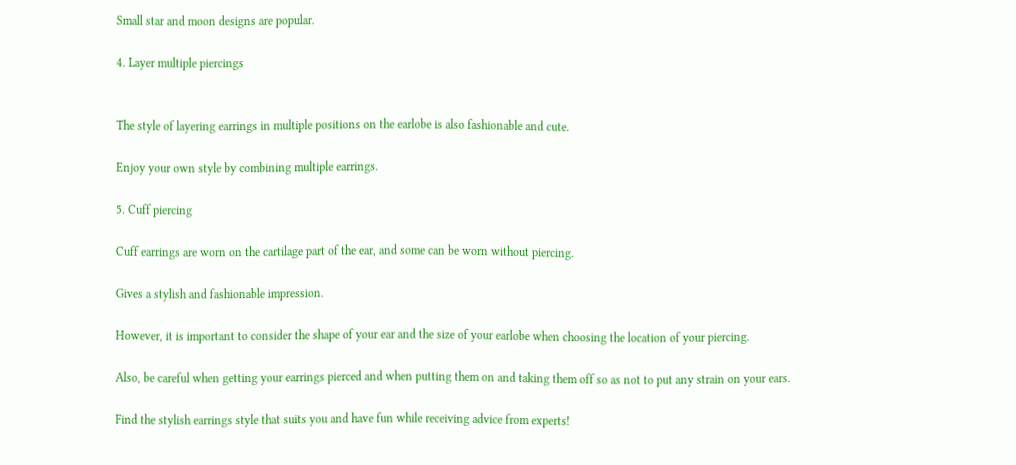Small star and moon designs are popular.

4. Layer multiple piercings


The style of layering earrings in multiple positions on the earlobe is also fashionable and cute.

Enjoy your own style by combining multiple earrings.

5. Cuff piercing

Cuff earrings are worn on the cartilage part of the ear, and some can be worn without piercing.

Gives a stylish and fashionable impression.

However, it is important to consider the shape of your ear and the size of your earlobe when choosing the location of your piercing.

Also, be careful when getting your earrings pierced and when putting them on and taking them off so as not to put any strain on your ears.

Find the stylish earrings style that suits you and have fun while receiving advice from experts!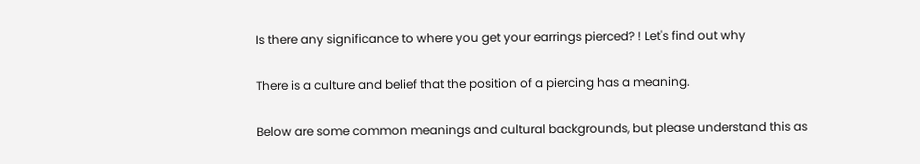Is there any significance to where you get your earrings pierced? ! Let's find out why

There is a culture and belief that the position of a piercing has a meaning.

Below are some common meanings and cultural backgrounds, but please understand this as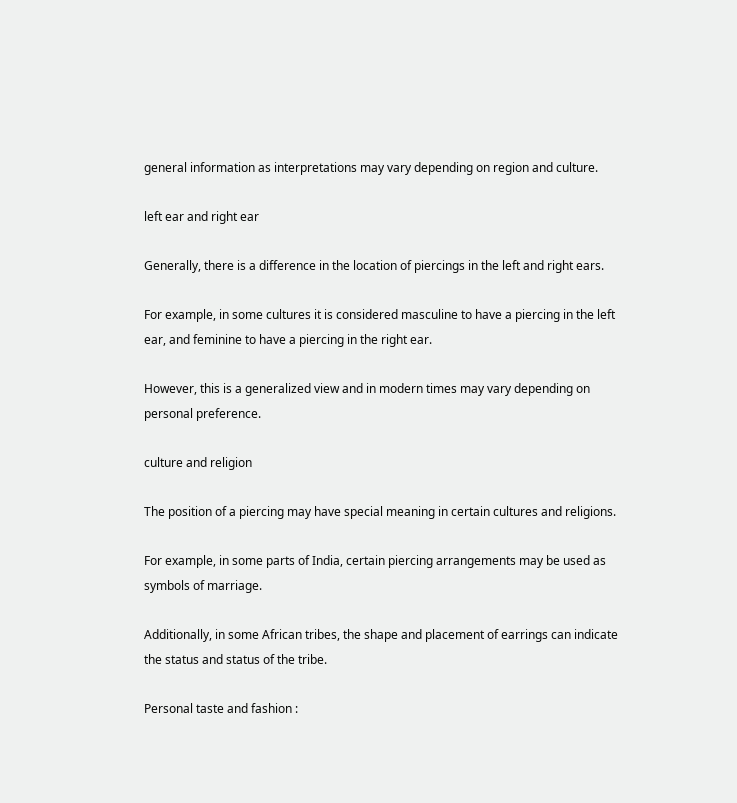general information as interpretations may vary depending on region and culture.

left ear and right ear

Generally, there is a difference in the location of piercings in the left and right ears.

For example, in some cultures it is considered masculine to have a piercing in the left ear, and feminine to have a piercing in the right ear.

However, this is a generalized view and in modern times may vary depending on personal preference.

culture and religion

The position of a piercing may have special meaning in certain cultures and religions.

For example, in some parts of India, certain piercing arrangements may be used as symbols of marriage.

Additionally, in some African tribes, the shape and placement of earrings can indicate the status and status of the tribe.

Personal taste and fashion :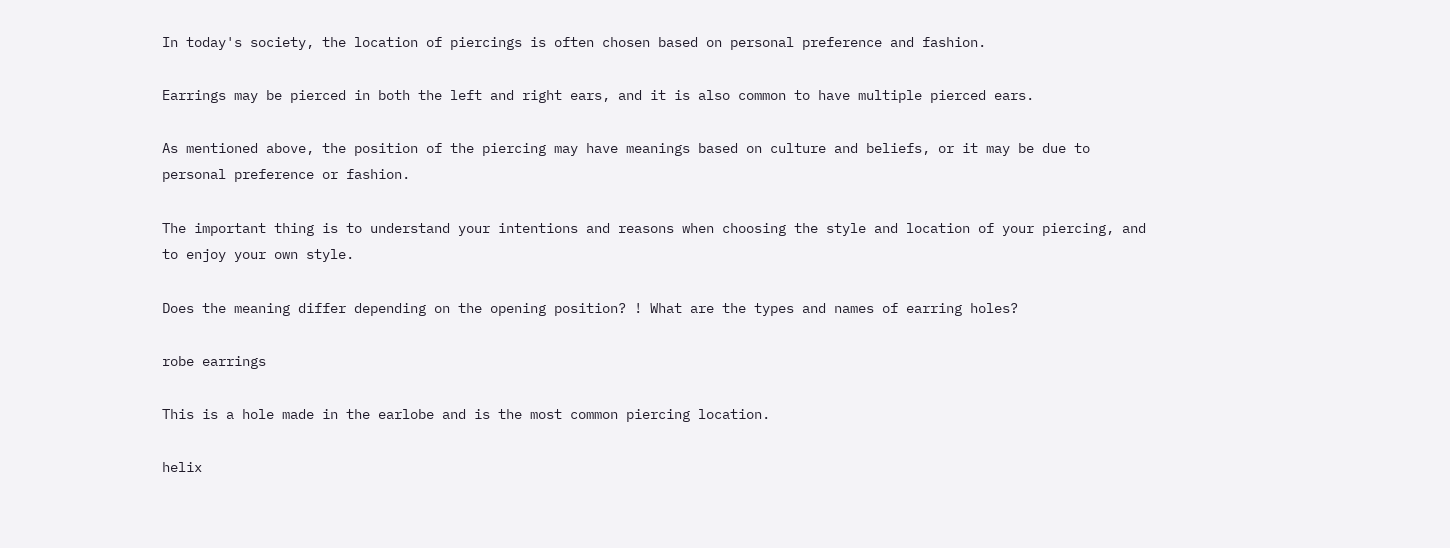In today's society, the location of piercings is often chosen based on personal preference and fashion.

Earrings may be pierced in both the left and right ears, and it is also common to have multiple pierced ears.

As mentioned above, the position of the piercing may have meanings based on culture and beliefs, or it may be due to personal preference or fashion.

The important thing is to understand your intentions and reasons when choosing the style and location of your piercing, and to enjoy your own style.

Does the meaning differ depending on the opening position? ! What are the types and names of earring holes?

robe earrings

This is a hole made in the earlobe and is the most common piercing location.

helix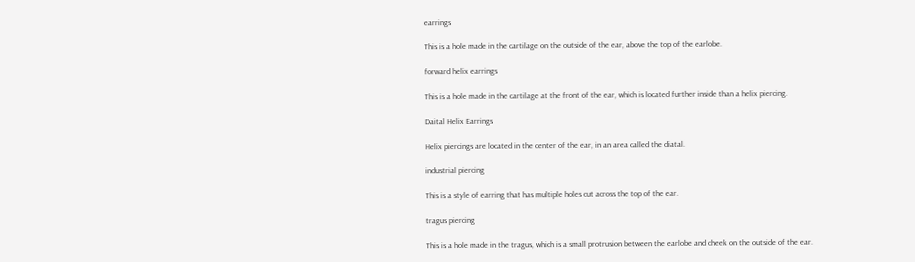earrings

This is a hole made in the cartilage on the outside of the ear, above the top of the earlobe.

forward helix earrings

This is a hole made in the cartilage at the front of the ear, which is located further inside than a helix piercing.

Daital Helix Earrings

Helix piercings are located in the center of the ear, in an area called the diatal.

industrial piercing

This is a style of earring that has multiple holes cut across the top of the ear.

tragus piercing

This is a hole made in the tragus, which is a small protrusion between the earlobe and cheek on the outside of the ear.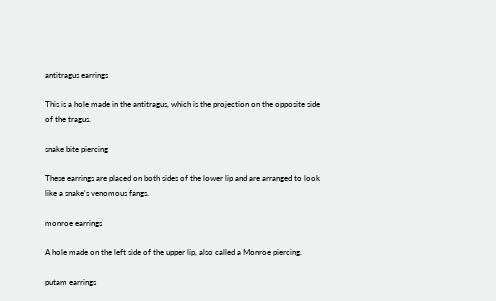antitragus earrings

This is a hole made in the antitragus, which is the projection on the opposite side of the tragus.

snake bite piercing

These earrings are placed on both sides of the lower lip and are arranged to look like a snake's venomous fangs.

monroe earrings

A hole made on the left side of the upper lip, also called a Monroe piercing.

putam earrings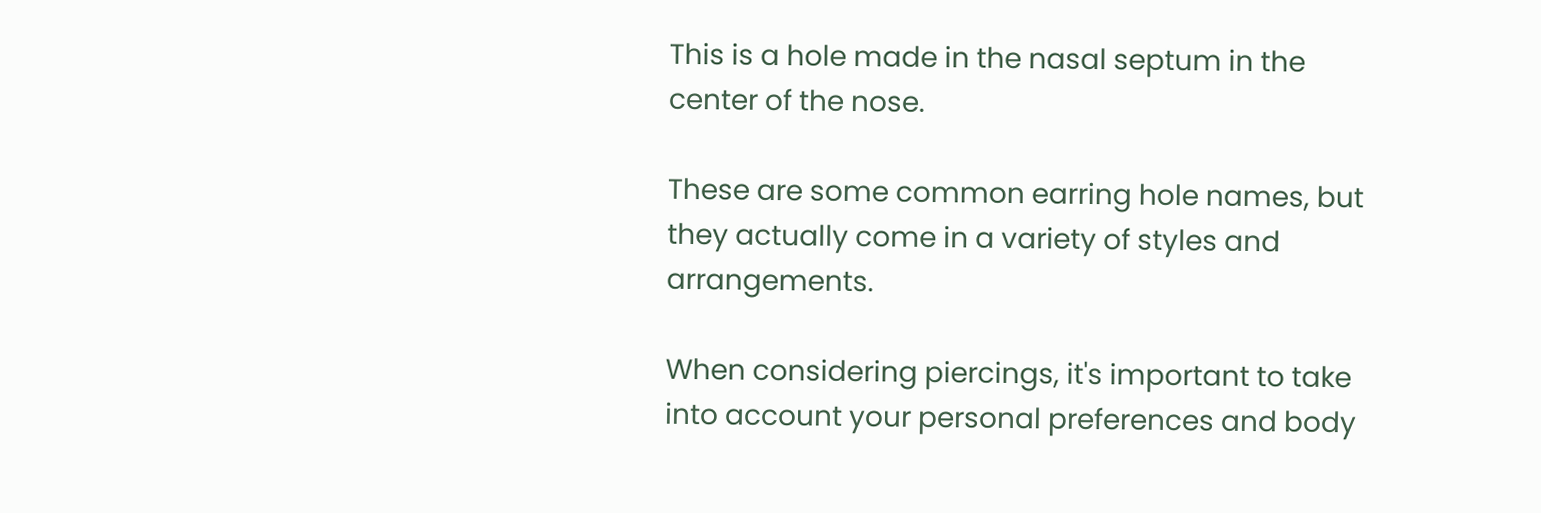This is a hole made in the nasal septum in the center of the nose.

These are some common earring hole names, but they actually come in a variety of styles and arrangements.

When considering piercings, it's important to take into account your personal preferences and body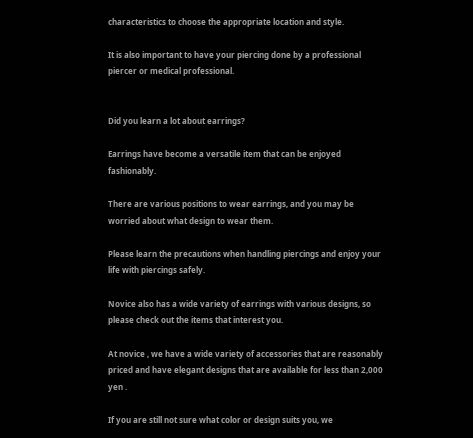characteristics to choose the appropriate location and style.

It is also important to have your piercing done by a professional piercer or medical professional.


Did you learn a lot about earrings?

Earrings have become a versatile item that can be enjoyed fashionably.

There are various positions to wear earrings, and you may be worried about what design to wear them.

Please learn the precautions when handling piercings and enjoy your life with piercings safely.

Novice also has a wide variety of earrings with various designs, so please check out the items that interest you.

At novice , we have a wide variety of accessories that are reasonably priced and have elegant designs that are available for less than 2,000 yen .

If you are still not sure what color or design suits you, we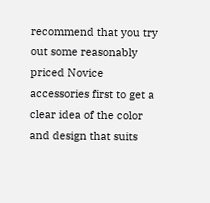recommend that you try out some reasonably priced Novice accessories first to get a clear idea of the color and design that suits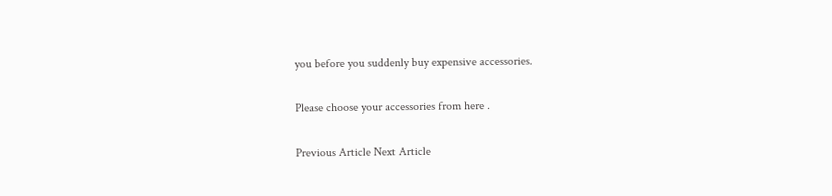you before you suddenly buy expensive accessories.

Please choose your accessories from here .

Previous Article Next Article